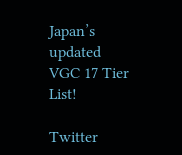Japan’s updated VGC 17 Tier List!

Twitter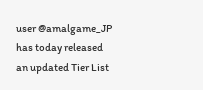user @amalgame_JP has today released an updated Tier List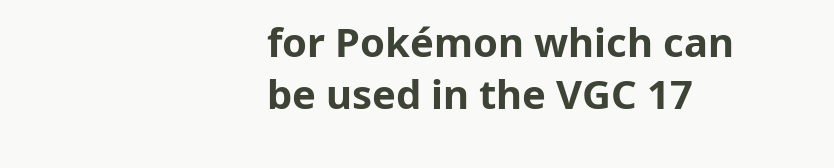for Pokémon which can be used in the VGC 17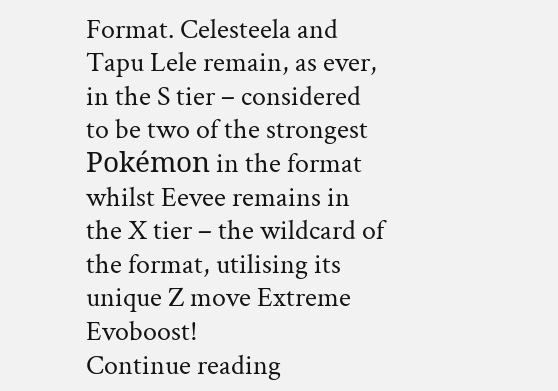Format. Celesteela and Tapu Lele remain, as ever, in the S tier – considered to be two of the strongest Pokémon in the format whilst Eevee remains in the X tier – the wildcard of the format, utilising its unique Z move Extreme Evoboost!
Continue reading